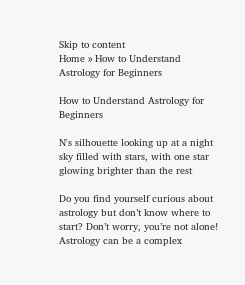Skip to content
Home » How to Understand Astrology for Beginners

How to Understand Astrology for Beginners

N's silhouette looking up at a night sky filled with stars, with one star glowing brighter than the rest

Do you find yourself curious about astrology but don’t know where to start? Don’t worry, you’re not alone! Astrology can be a complex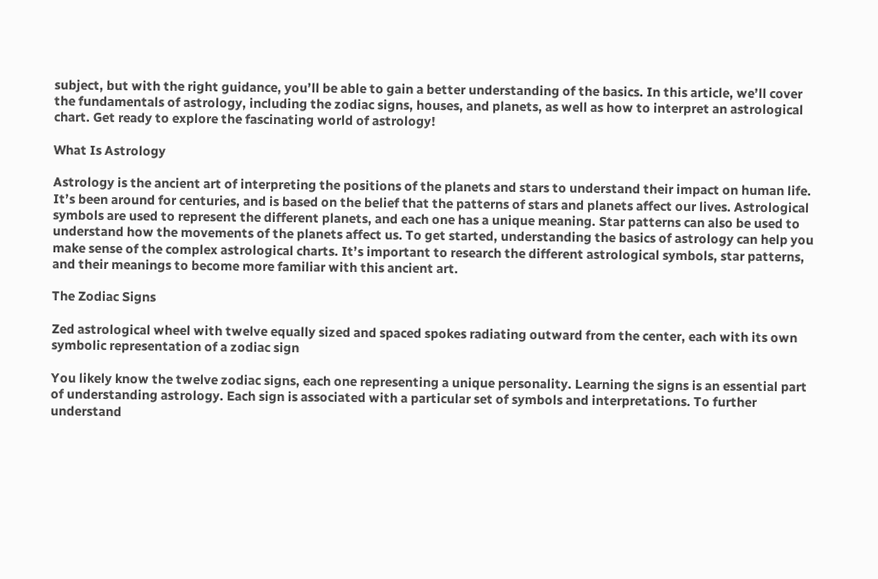subject, but with the right guidance, you’ll be able to gain a better understanding of the basics. In this article, we’ll cover the fundamentals of astrology, including the zodiac signs, houses, and planets, as well as how to interpret an astrological chart. Get ready to explore the fascinating world of astrology!

What Is Astrology

Astrology is the ancient art of interpreting the positions of the planets and stars to understand their impact on human life. It’s been around for centuries, and is based on the belief that the patterns of stars and planets affect our lives. Astrological symbols are used to represent the different planets, and each one has a unique meaning. Star patterns can also be used to understand how the movements of the planets affect us. To get started, understanding the basics of astrology can help you make sense of the complex astrological charts. It’s important to research the different astrological symbols, star patterns, and their meanings to become more familiar with this ancient art.

The Zodiac Signs

Zed astrological wheel with twelve equally sized and spaced spokes radiating outward from the center, each with its own symbolic representation of a zodiac sign

You likely know the twelve zodiac signs, each one representing a unique personality. Learning the signs is an essential part of understanding astrology. Each sign is associated with a particular set of symbols and interpretations. To further understand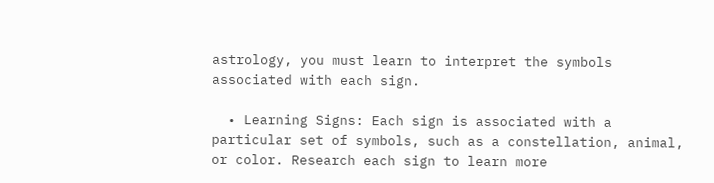astrology, you must learn to interpret the symbols associated with each sign.

  • Learning Signs: Each sign is associated with a particular set of symbols, such as a constellation, animal, or color. Research each sign to learn more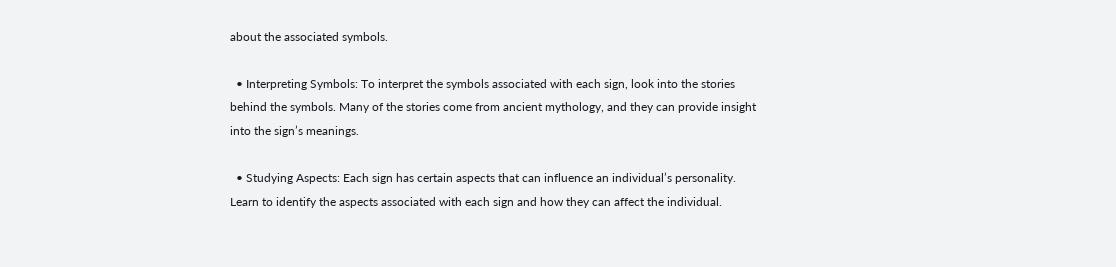about the associated symbols.

  • Interpreting Symbols: To interpret the symbols associated with each sign, look into the stories behind the symbols. Many of the stories come from ancient mythology, and they can provide insight into the sign’s meanings.

  • Studying Aspects: Each sign has certain aspects that can influence an individual’s personality. Learn to identify the aspects associated with each sign and how they can affect the individual.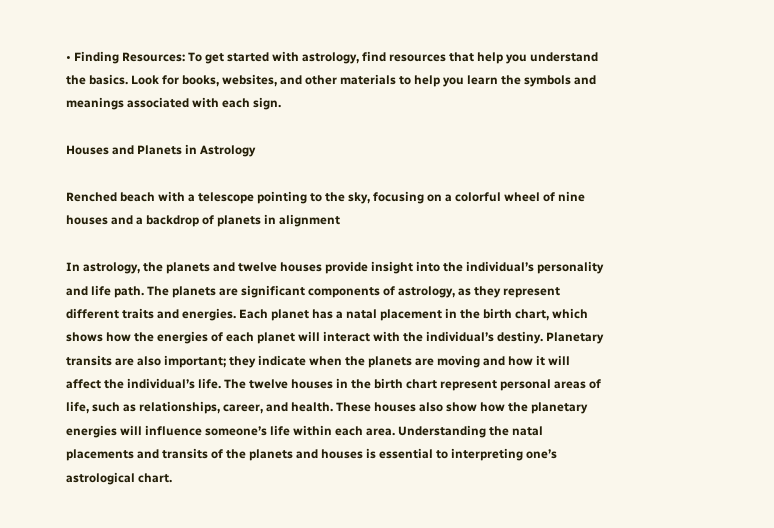• Finding Resources: To get started with astrology, find resources that help you understand the basics. Look for books, websites, and other materials to help you learn the symbols and meanings associated with each sign.

Houses and Planets in Astrology

Renched beach with a telescope pointing to the sky, focusing on a colorful wheel of nine houses and a backdrop of planets in alignment

In astrology, the planets and twelve houses provide insight into the individual’s personality and life path. The planets are significant components of astrology, as they represent different traits and energies. Each planet has a natal placement in the birth chart, which shows how the energies of each planet will interact with the individual’s destiny. Planetary transits are also important; they indicate when the planets are moving and how it will affect the individual’s life. The twelve houses in the birth chart represent personal areas of life, such as relationships, career, and health. These houses also show how the planetary energies will influence someone’s life within each area. Understanding the natal placements and transits of the planets and houses is essential to interpreting one’s astrological chart.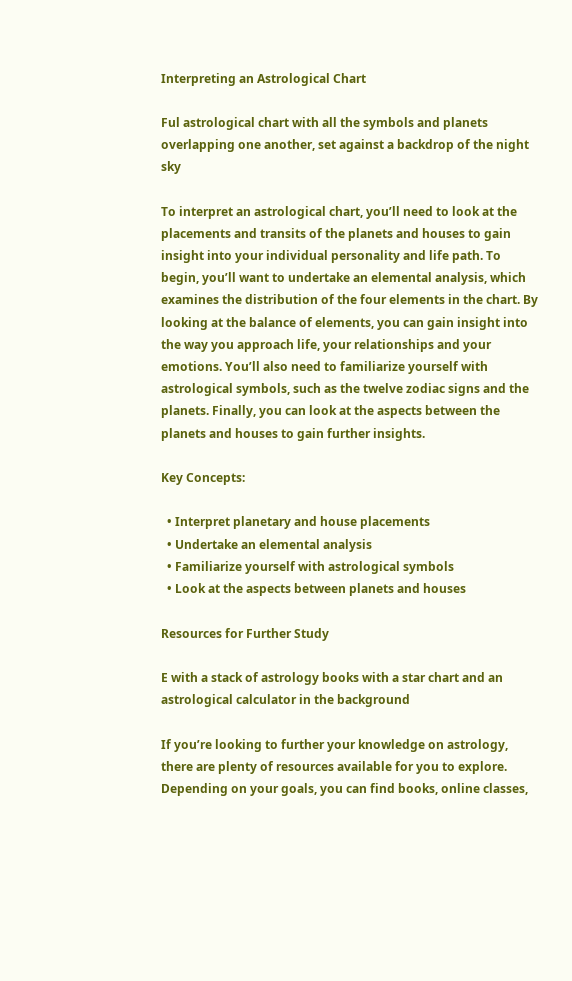Interpreting an Astrological Chart

Ful astrological chart with all the symbols and planets overlapping one another, set against a backdrop of the night sky

To interpret an astrological chart, you’ll need to look at the placements and transits of the planets and houses to gain insight into your individual personality and life path. To begin, you’ll want to undertake an elemental analysis, which examines the distribution of the four elements in the chart. By looking at the balance of elements, you can gain insight into the way you approach life, your relationships and your emotions. You’ll also need to familiarize yourself with astrological symbols, such as the twelve zodiac signs and the planets. Finally, you can look at the aspects between the planets and houses to gain further insights.

Key Concepts:

  • Interpret planetary and house placements
  • Undertake an elemental analysis
  • Familiarize yourself with astrological symbols
  • Look at the aspects between planets and houses

Resources for Further Study

E with a stack of astrology books with a star chart and an astrological calculator in the background

If you’re looking to further your knowledge on astrology, there are plenty of resources available for you to explore. Depending on your goals, you can find books, online classes,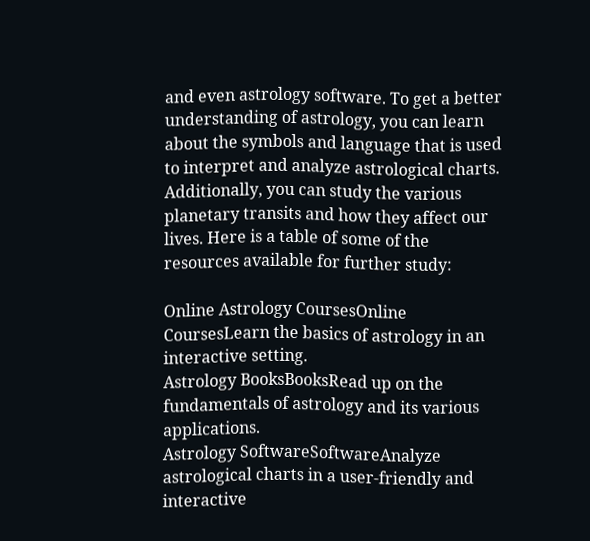and even astrology software. To get a better understanding of astrology, you can learn about the symbols and language that is used to interpret and analyze astrological charts. Additionally, you can study the various planetary transits and how they affect our lives. Here is a table of some of the resources available for further study:

Online Astrology CoursesOnline CoursesLearn the basics of astrology in an interactive setting.
Astrology BooksBooksRead up on the fundamentals of astrology and its various applications.
Astrology SoftwareSoftwareAnalyze astrological charts in a user-friendly and interactive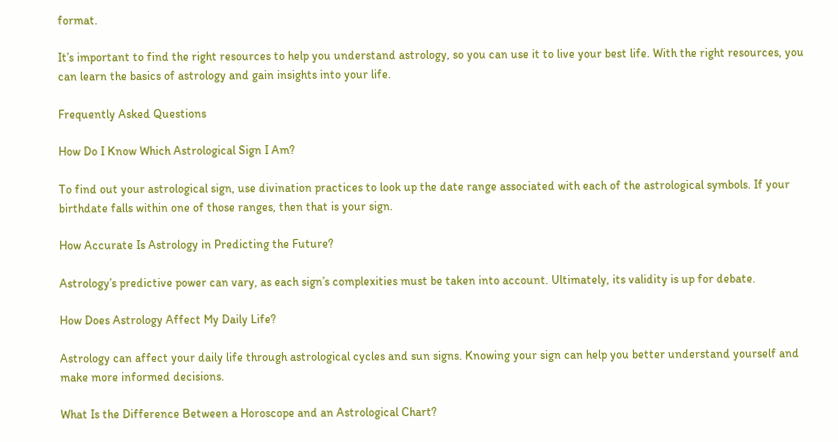format.

It’s important to find the right resources to help you understand astrology, so you can use it to live your best life. With the right resources, you can learn the basics of astrology and gain insights into your life.

Frequently Asked Questions

How Do I Know Which Astrological Sign I Am?

To find out your astrological sign, use divination practices to look up the date range associated with each of the astrological symbols. If your birthdate falls within one of those ranges, then that is your sign.

How Accurate Is Astrology in Predicting the Future?

Astrology’s predictive power can vary, as each sign’s complexities must be taken into account. Ultimately, its validity is up for debate.

How Does Astrology Affect My Daily Life?

Astrology can affect your daily life through astrological cycles and sun signs. Knowing your sign can help you better understand yourself and make more informed decisions.

What Is the Difference Between a Horoscope and an Astrological Chart?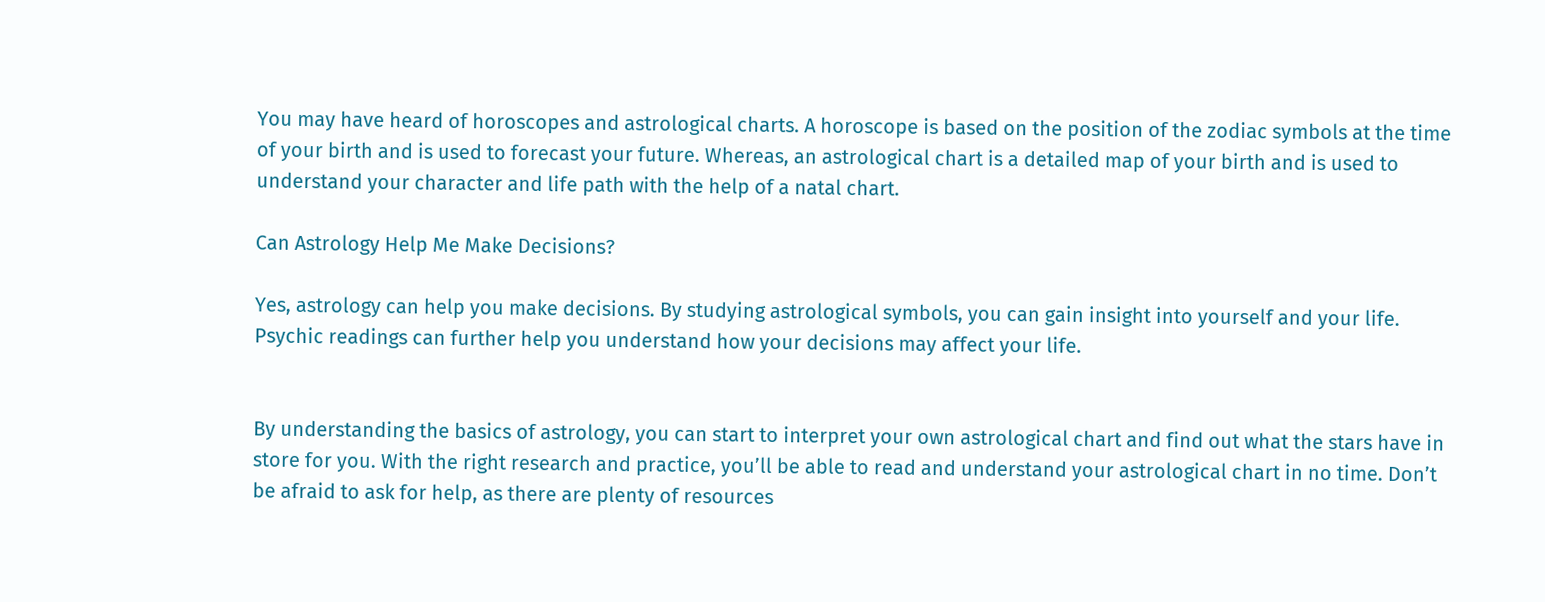You may have heard of horoscopes and astrological charts. A horoscope is based on the position of the zodiac symbols at the time of your birth and is used to forecast your future. Whereas, an astrological chart is a detailed map of your birth and is used to understand your character and life path with the help of a natal chart.

Can Astrology Help Me Make Decisions?

Yes, astrology can help you make decisions. By studying astrological symbols, you can gain insight into yourself and your life. Psychic readings can further help you understand how your decisions may affect your life.


By understanding the basics of astrology, you can start to interpret your own astrological chart and find out what the stars have in store for you. With the right research and practice, you’ll be able to read and understand your astrological chart in no time. Don’t be afraid to ask for help, as there are plenty of resources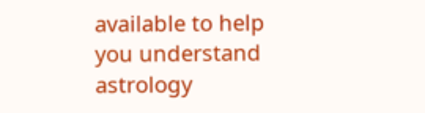available to help you understand astrology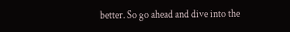better. So go ahead and dive into the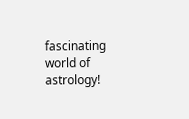fascinating world of astrology!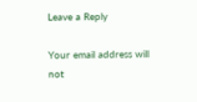Leave a Reply

Your email address will not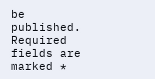be published. Required fields are marked *